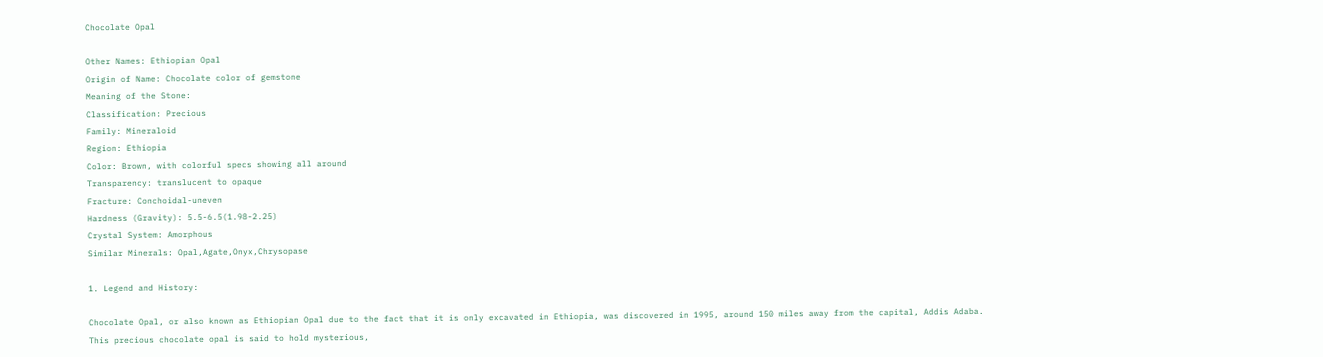Chocolate Opal

Other Names: Ethiopian Opal
Origin of Name: Chocolate color of gemstone
Meaning of the Stone:
Classification: Precious
Family: Mineraloid
Region: Ethiopia
Color: Brown, with colorful specs showing all around
Transparency: translucent to opaque
Fracture: Conchoidal-uneven
Hardness (Gravity): 5.5-6.5(1.98-2.25)
Crystal System: Amorphous
Similar Minerals: Opal,Agate,Onyx,Chrysopase

1. Legend and History:

Chocolate Opal, or also known as Ethiopian Opal due to the fact that it is only excavated in Ethiopia, was discovered in 1995, around 150 miles away from the capital, Addis Adaba.
This precious chocolate opal is said to hold mysterious,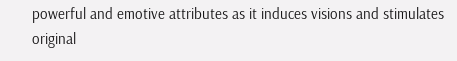powerful and emotive attributes as it induces visions and stimulates original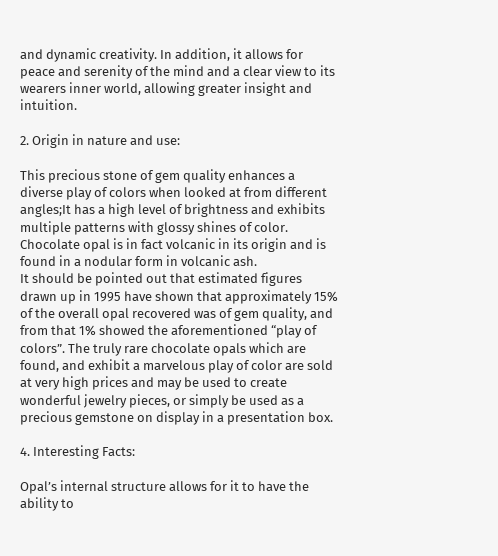and dynamic creativity. In addition, it allows for peace and serenity of the mind and a clear view to its wearers inner world, allowing greater insight and intuition.

2. Origin in nature and use:

This precious stone of gem quality enhances a diverse play of colors when looked at from different angles;It has a high level of brightness and exhibits multiple patterns with glossy shines of color.
Chocolate opal is in fact volcanic in its origin and is found in a nodular form in volcanic ash.
It should be pointed out that estimated figures drawn up in 1995 have shown that approximately 15% of the overall opal recovered was of gem quality, and from that 1% showed the aforementioned “play of colors”. The truly rare chocolate opals which are found, and exhibit a marvelous play of color are sold at very high prices and may be used to create wonderful jewelry pieces, or simply be used as a precious gemstone on display in a presentation box.

4. Interesting Facts:

Opal’s internal structure allows for it to have the ability to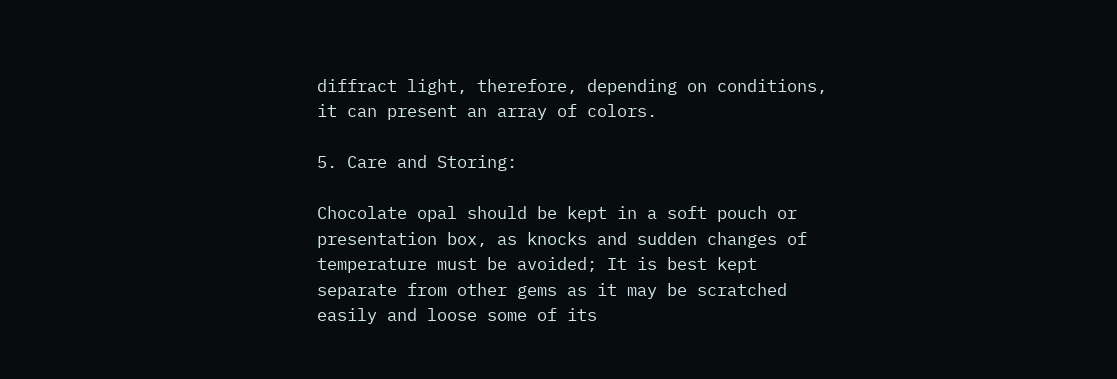diffract light, therefore, depending on conditions, it can present an array of colors.

5. Care and Storing:

Chocolate opal should be kept in a soft pouch or presentation box, as knocks and sudden changes of temperature must be avoided; It is best kept separate from other gems as it may be scratched easily and loose some of its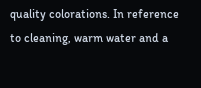quality colorations. In reference to cleaning, warm water and a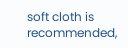soft cloth is recommended,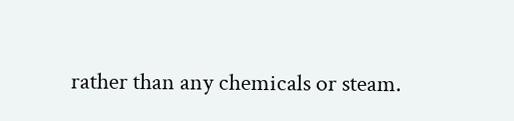rather than any chemicals or steam.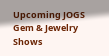Upcoming JOGS Gem & Jewelry Shows